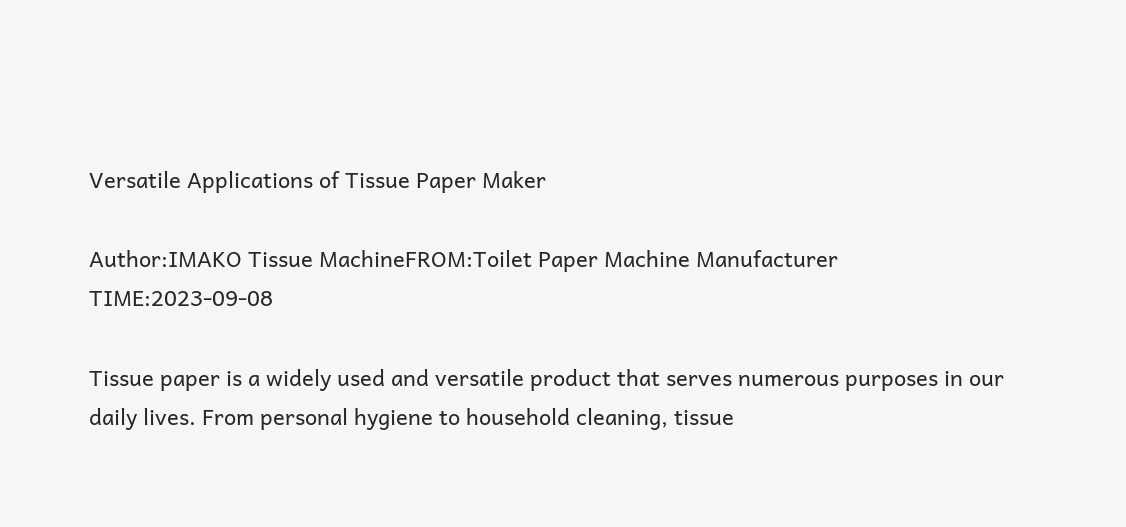Versatile Applications of Tissue Paper Maker

Author:IMAKO Tissue MachineFROM:Toilet Paper Machine Manufacturer TIME:2023-09-08

Tissue paper is a widely used and versatile product that serves numerous purposes in our daily lives. From personal hygiene to household cleaning, tissue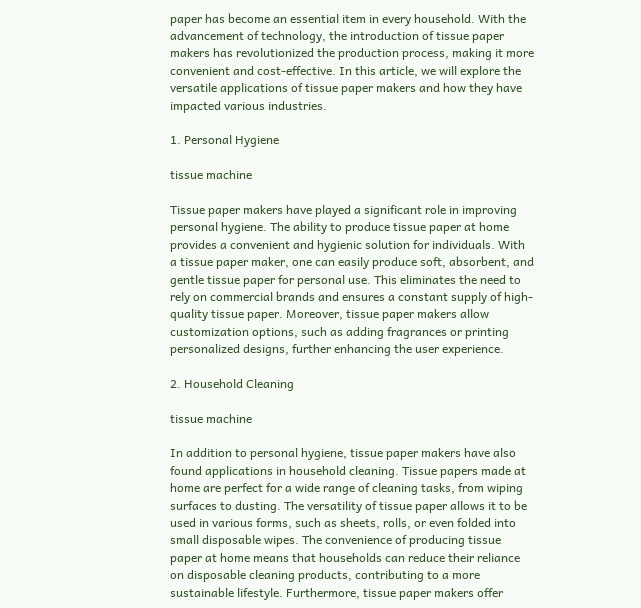paper has become an essential item in every household. With the advancement of technology, the introduction of tissue paper makers has revolutionized the production process, making it more convenient and cost-effective. In this article, we will explore the versatile applications of tissue paper makers and how they have impacted various industries.

1. Personal Hygiene

tissue machine

Tissue paper makers have played a significant role in improving personal hygiene. The ability to produce tissue paper at home provides a convenient and hygienic solution for individuals. With a tissue paper maker, one can easily produce soft, absorbent, and gentle tissue paper for personal use. This eliminates the need to rely on commercial brands and ensures a constant supply of high-quality tissue paper. Moreover, tissue paper makers allow customization options, such as adding fragrances or printing personalized designs, further enhancing the user experience.

2. Household Cleaning

tissue machine

In addition to personal hygiene, tissue paper makers have also found applications in household cleaning. Tissue papers made at home are perfect for a wide range of cleaning tasks, from wiping surfaces to dusting. The versatility of tissue paper allows it to be used in various forms, such as sheets, rolls, or even folded into small disposable wipes. The convenience of producing tissue paper at home means that households can reduce their reliance on disposable cleaning products, contributing to a more sustainable lifestyle. Furthermore, tissue paper makers offer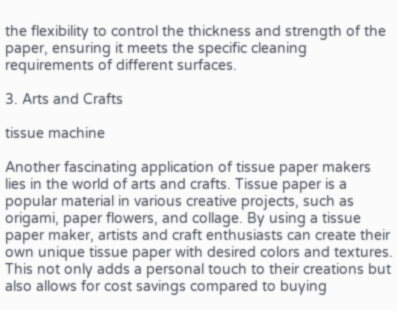the flexibility to control the thickness and strength of the paper, ensuring it meets the specific cleaning requirements of different surfaces.

3. Arts and Crafts

tissue machine

Another fascinating application of tissue paper makers lies in the world of arts and crafts. Tissue paper is a popular material in various creative projects, such as origami, paper flowers, and collage. By using a tissue paper maker, artists and craft enthusiasts can create their own unique tissue paper with desired colors and textures. This not only adds a personal touch to their creations but also allows for cost savings compared to buying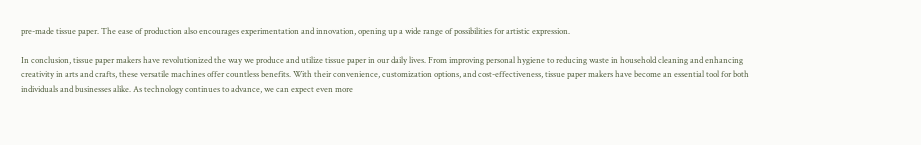pre-made tissue paper. The ease of production also encourages experimentation and innovation, opening up a wide range of possibilities for artistic expression.

In conclusion, tissue paper makers have revolutionized the way we produce and utilize tissue paper in our daily lives. From improving personal hygiene to reducing waste in household cleaning and enhancing creativity in arts and crafts, these versatile machines offer countless benefits. With their convenience, customization options, and cost-effectiveness, tissue paper makers have become an essential tool for both individuals and businesses alike. As technology continues to advance, we can expect even more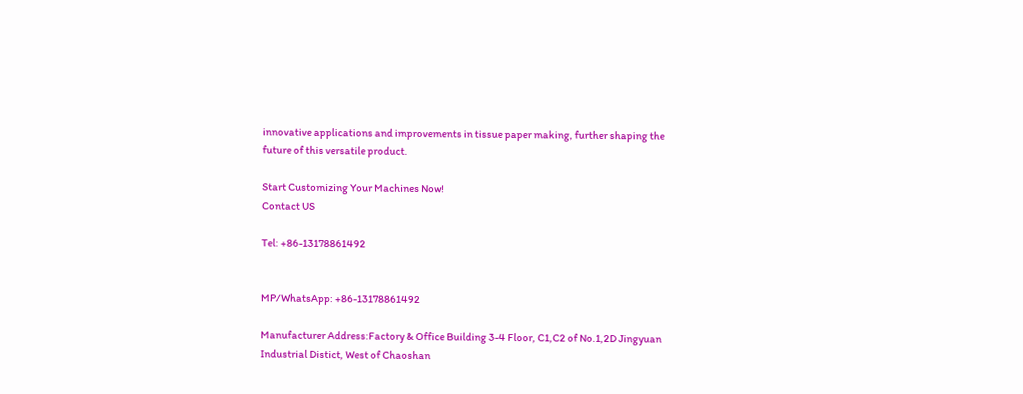innovative applications and improvements in tissue paper making, further shaping the future of this versatile product.

Start Customizing Your Machines Now!
Contact US

Tel: +86-13178861492


MP/WhatsApp: +86-13178861492

Manufacturer Address:Factory & Office Building 3-4 Floor, C1,C2 of No.1,2D Jingyuan Industrial Distict, West of Chaoshan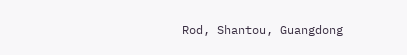Rod, Shantou, Guangdong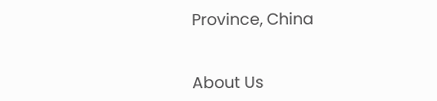Province, China


About Us